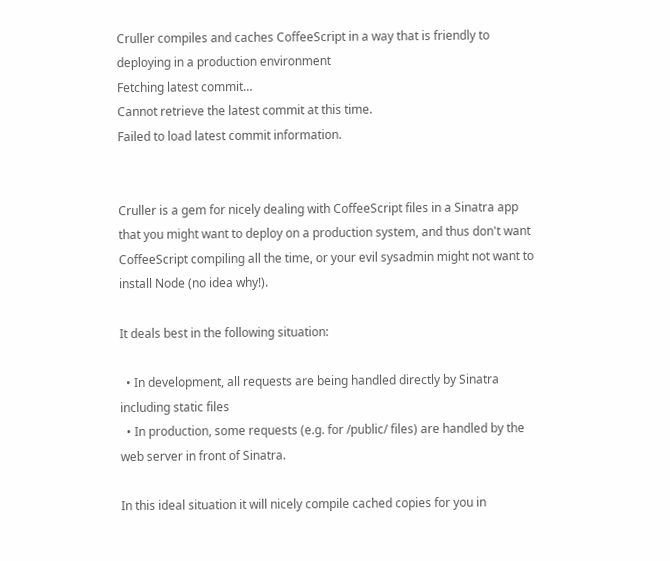Cruller compiles and caches CoffeeScript in a way that is friendly to deploying in a production environment
Fetching latest commit…
Cannot retrieve the latest commit at this time.
Failed to load latest commit information.


Cruller is a gem for nicely dealing with CoffeeScript files in a Sinatra app that you might want to deploy on a production system, and thus don't want CoffeeScript compiling all the time, or your evil sysadmin might not want to install Node (no idea why!).

It deals best in the following situation:

  • In development, all requests are being handled directly by Sinatra including static files
  • In production, some requests (e.g. for /public/ files) are handled by the web server in front of Sinatra.

In this ideal situation it will nicely compile cached copies for you in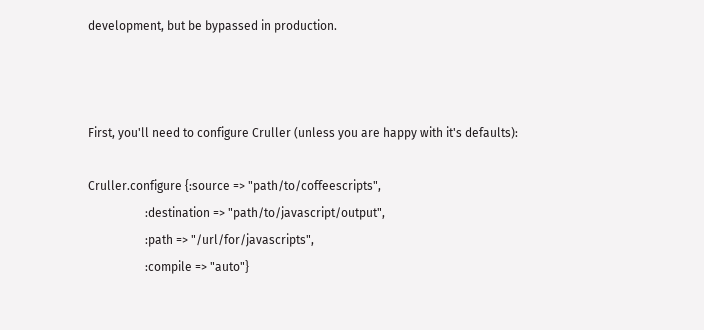development, but be bypassed in production.



First, you'll need to configure Cruller (unless you are happy with it's defaults):

Cruller.configure {:source => "path/to/coffeescripts",
                   :destination => "path/to/javascript/output",
                   :path => "/url/for/javascripts",
                   :compile => "auto"}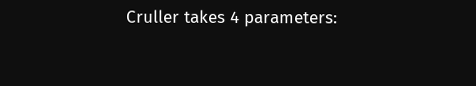Cruller takes 4 parameters: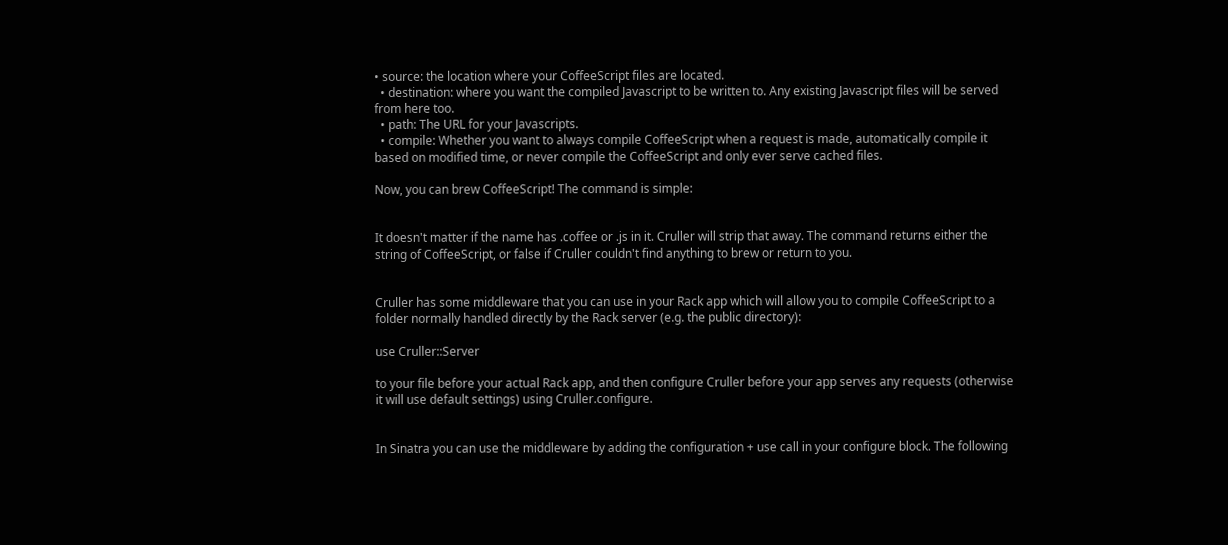• source: the location where your CoffeeScript files are located.
  • destination: where you want the compiled Javascript to be written to. Any existing Javascript files will be served from here too.
  • path: The URL for your Javascripts.
  • compile: Whether you want to always compile CoffeeScript when a request is made, automatically compile it based on modified time, or never compile the CoffeeScript and only ever serve cached files.

Now, you can brew CoffeeScript! The command is simple:


It doesn't matter if the name has .coffee or .js in it. Cruller will strip that away. The command returns either the string of CoffeeScript, or false if Cruller couldn't find anything to brew or return to you.


Cruller has some middleware that you can use in your Rack app which will allow you to compile CoffeeScript to a folder normally handled directly by the Rack server (e.g. the public directory):

use Cruller::Server

to your file before your actual Rack app, and then configure Cruller before your app serves any requests (otherwise it will use default settings) using Cruller.configure.


In Sinatra you can use the middleware by adding the configuration + use call in your configure block. The following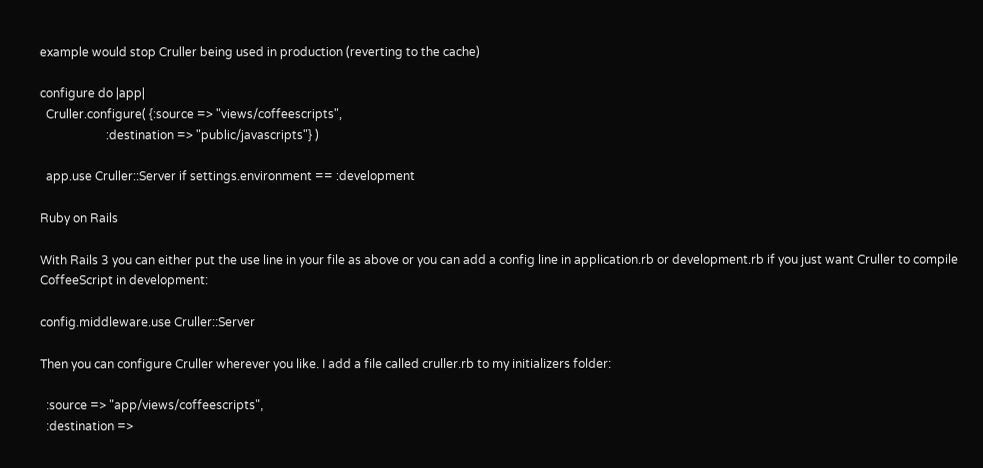example would stop Cruller being used in production (reverting to the cache)

configure do |app|
  Cruller.configure( {:source => "views/coffeescripts",
                      :destination => "public/javascripts"} )

  app.use Cruller::Server if settings.environment == :development

Ruby on Rails

With Rails 3 you can either put the use line in your file as above or you can add a config line in application.rb or development.rb if you just want Cruller to compile CoffeeScript in development:

config.middleware.use Cruller::Server

Then you can configure Cruller wherever you like. I add a file called cruller.rb to my initializers folder:

  :source => "app/views/coffeescripts",
  :destination =>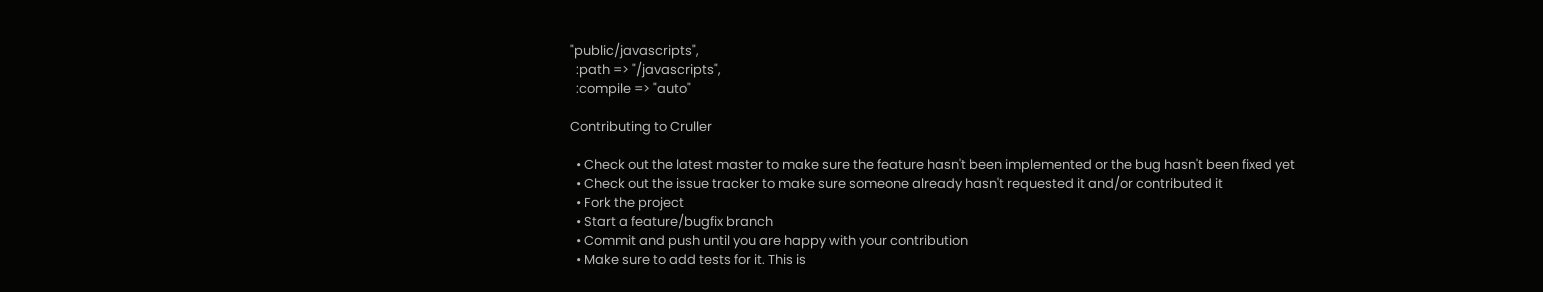"public/javascripts",
  :path => "/javascripts",
  :compile => "auto"

Contributing to Cruller

  • Check out the latest master to make sure the feature hasn't been implemented or the bug hasn't been fixed yet
  • Check out the issue tracker to make sure someone already hasn't requested it and/or contributed it
  • Fork the project
  • Start a feature/bugfix branch
  • Commit and push until you are happy with your contribution
  • Make sure to add tests for it. This is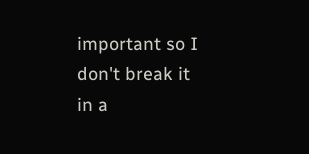important so I don't break it in a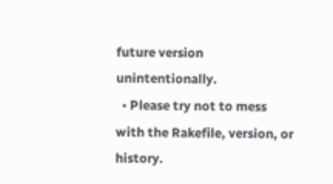future version unintentionally.
  • Please try not to mess with the Rakefile, version, or history.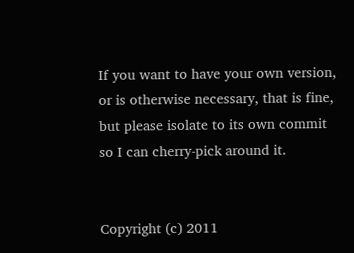If you want to have your own version, or is otherwise necessary, that is fine, but please isolate to its own commit so I can cherry-pick around it.


Copyright (c) 2011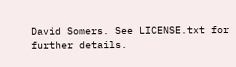David Somers. See LICENSE.txt for further details.